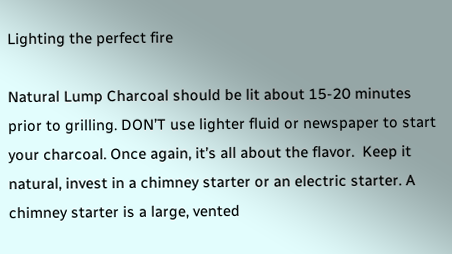Lighting the perfect fire

Natural Lump Charcoal should be lit about 15-20 minutes prior to grilling. DON’T use lighter fluid or newspaper to start your charcoal. Once again, it’s all about the flavor.  Keep it natural, invest in a chimney starter or an electric starter. A chimney starter is a large, vented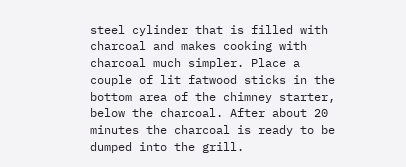steel cylinder that is filled with charcoal and makes cooking with charcoal much simpler. Place a couple of lit fatwood sticks in the bottom area of the chimney starter, below the charcoal. After about 20 minutes the charcoal is ready to be dumped into the grill.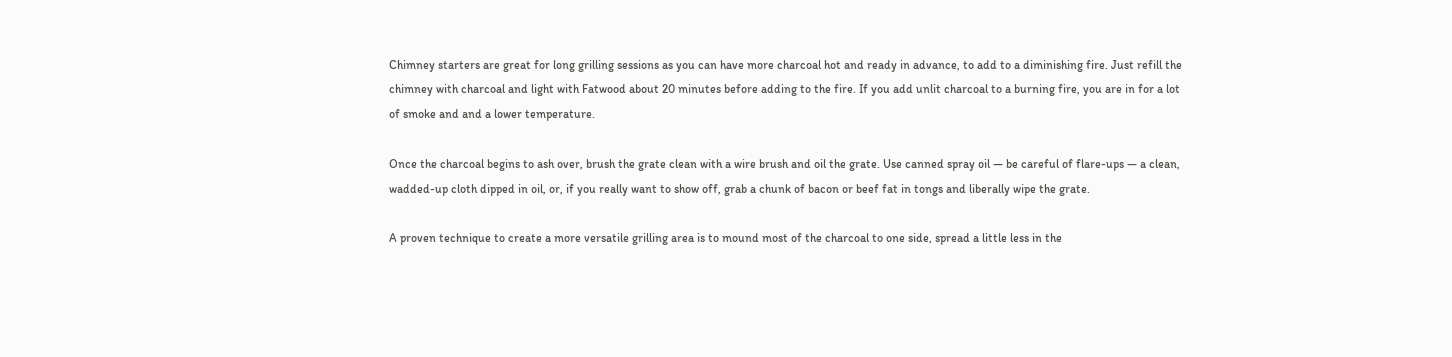Chimney starters are great for long grilling sessions as you can have more charcoal hot and ready in advance, to add to a diminishing fire. Just refill the chimney with charcoal and light with Fatwood about 20 minutes before adding to the fire. If you add unlit charcoal to a burning fire, you are in for a lot of smoke and and a lower temperature.

Once the charcoal begins to ash over, brush the grate clean with a wire brush and oil the grate. Use canned spray oil — be careful of flare-ups — a clean, wadded-up cloth dipped in oil, or, if you really want to show off, grab a chunk of bacon or beef fat in tongs and liberally wipe the grate.

A proven technique to create a more versatile grilling area is to mound most of the charcoal to one side, spread a little less in the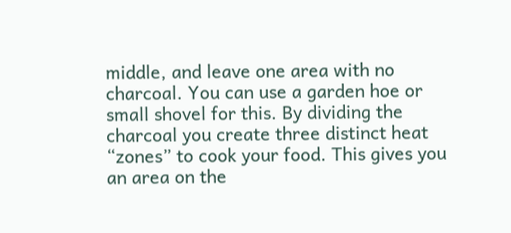middle, and leave one area with no charcoal. You can use a garden hoe or small shovel for this. By dividing the charcoal you create three distinct heat “zones” to cook your food. This gives you an area on the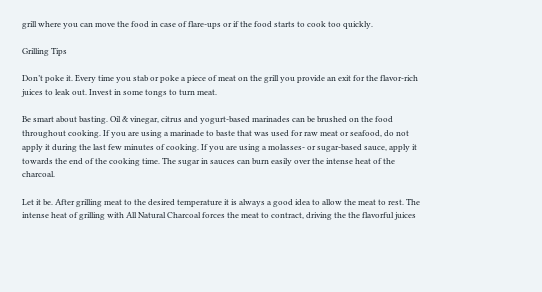grill where you can move the food in case of flare-ups or if the food starts to cook too quickly.

Grilling Tips

Don’t poke it. Every time you stab or poke a piece of meat on the grill you provide an exit for the flavor-rich juices to leak out. Invest in some tongs to turn meat.

Be smart about basting. Oil & vinegar, citrus and yogurt-based marinades can be brushed on the food throughout cooking. If you are using a marinade to baste that was used for raw meat or seafood, do not apply it during the last few minutes of cooking. If you are using a molasses- or sugar-based sauce, apply it towards the end of the cooking time. The sugar in sauces can burn easily over the intense heat of the charcoal.

Let it be. After grilling meat to the desired temperature it is always a good idea to allow the meat to rest. The intense heat of grilling with All Natural Charcoal forces the meat to contract, driving the the flavorful juices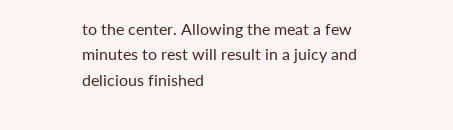to the center. Allowing the meat a few minutes to rest will result in a juicy and delicious finished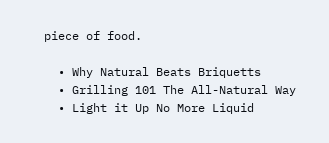piece of food.

  • Why Natural Beats Briquetts
  • Grilling 101 The All-Natural Way
  • Light it Up No More Liquid